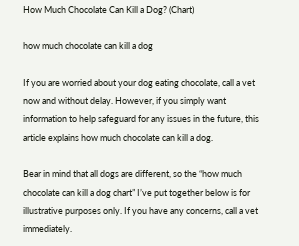How Much Chocolate Can Kill a Dog? (Chart)

how much chocolate can kill a dog

If you are worried about your dog eating chocolate, call a vet now and without delay. However, if you simply want information to help safeguard for any issues in the future, this article explains how much chocolate can kill a dog.

Bear in mind that all dogs are different, so the “how much chocolate can kill a dog chart” I’ve put together below is for illustrative purposes only. If you have any concerns, call a vet immediately.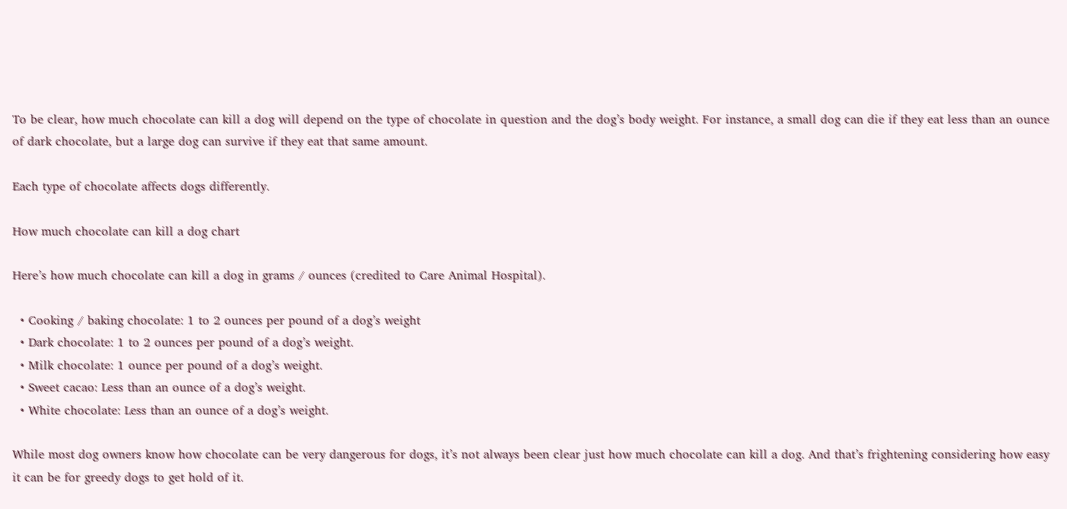To be clear, how much chocolate can kill a dog will depend on the type of chocolate in question and the dog’s body weight. For instance, a small dog can die if they eat less than an ounce of dark chocolate, but a large dog can survive if they eat that same amount.

Each type of chocolate affects dogs differently.

How much chocolate can kill a dog chart

Here’s how much chocolate can kill a dog in grams / ounces (credited to Care Animal Hospital).

  • Cooking / baking chocolate: 1 to 2 ounces per pound of a dog’s weight
  • Dark chocolate: 1 to 2 ounces per pound of a dog’s weight.
  • Milk chocolate: 1 ounce per pound of a dog’s weight.
  • Sweet cacao: Less than an ounce of a dog’s weight.
  • White chocolate: Less than an ounce of a dog’s weight.

While most dog owners know how chocolate can be very dangerous for dogs, it’s not always been clear just how much chocolate can kill a dog. And that’s frightening considering how easy it can be for greedy dogs to get hold of it.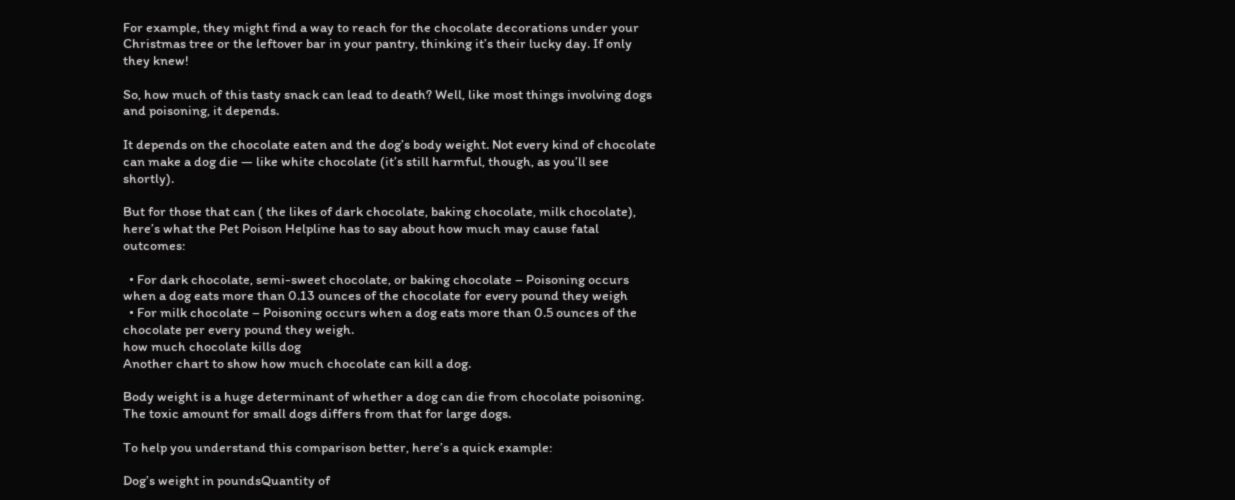For example, they might find a way to reach for the chocolate decorations under your Christmas tree or the leftover bar in your pantry, thinking it’s their lucky day. If only they knew!

So, how much of this tasty snack can lead to death? Well, like most things involving dogs and poisoning, it depends.

It depends on the chocolate eaten and the dog’s body weight. Not every kind of chocolate can make a dog die — like white chocolate (it’s still harmful, though, as you’ll see shortly).

But for those that can ( the likes of dark chocolate, baking chocolate, milk chocolate), here’s what the Pet Poison Helpline has to say about how much may cause fatal outcomes:

  • For dark chocolate, semi-sweet chocolate, or baking chocolate – Poisoning occurs when a dog eats more than 0.13 ounces of the chocolate for every pound they weigh
  • For milk chocolate – Poisoning occurs when a dog eats more than 0.5 ounces of the chocolate per every pound they weigh.
how much chocolate kills dog
Another chart to show how much chocolate can kill a dog.

Body weight is a huge determinant of whether a dog can die from chocolate poisoning. The toxic amount for small dogs differs from that for large dogs.

To help you understand this comparison better, here’s a quick example:

Dog’s weight in poundsQuantity of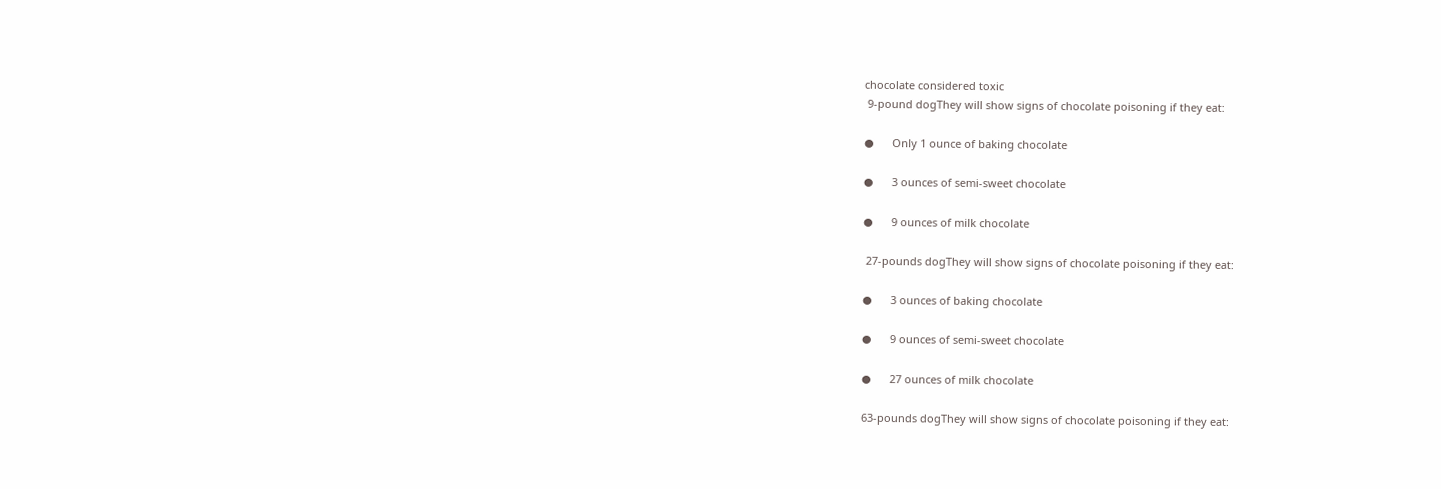chocolate considered toxic
 9-pound dogThey will show signs of chocolate poisoning if they eat:

●      Only 1 ounce of baking chocolate

●      3 ounces of semi-sweet chocolate

●      9 ounces of milk chocolate

 27-pounds dogThey will show signs of chocolate poisoning if they eat:

●      3 ounces of baking chocolate

●      9 ounces of semi-sweet chocolate

●      27 ounces of milk chocolate

63-pounds dogThey will show signs of chocolate poisoning if they eat: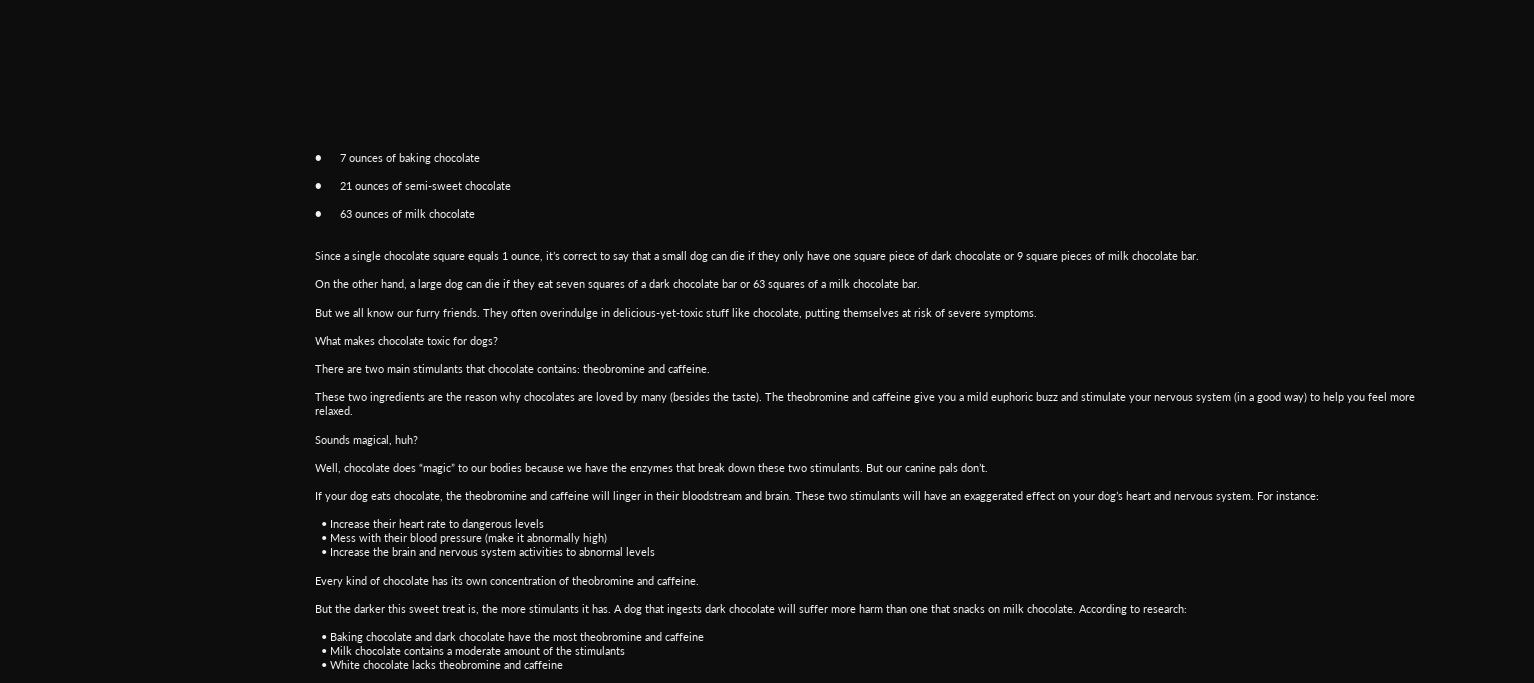●      7 ounces of baking chocolate

●      21 ounces of semi-sweet chocolate

●      63 ounces of milk chocolate


Since a single chocolate square equals 1 ounce, it’s correct to say that a small dog can die if they only have one square piece of dark chocolate or 9 square pieces of milk chocolate bar.

On the other hand, a large dog can die if they eat seven squares of a dark chocolate bar or 63 squares of a milk chocolate bar.

But we all know our furry friends. They often overindulge in delicious-yet-toxic stuff like chocolate, putting themselves at risk of severe symptoms.

What makes chocolate toxic for dogs?

There are two main stimulants that chocolate contains: theobromine and caffeine.

These two ingredients are the reason why chocolates are loved by many (besides the taste). The theobromine and caffeine give you a mild euphoric buzz and stimulate your nervous system (in a good way) to help you feel more relaxed.

Sounds magical, huh?

Well, chocolate does “magic” to our bodies because we have the enzymes that break down these two stimulants. But our canine pals don’t.

If your dog eats chocolate, the theobromine and caffeine will linger in their bloodstream and brain. These two stimulants will have an exaggerated effect on your dog’s heart and nervous system. For instance:

  • Increase their heart rate to dangerous levels
  • Mess with their blood pressure (make it abnormally high)
  • Increase the brain and nervous system activities to abnormal levels

Every kind of chocolate has its own concentration of theobromine and caffeine.

But the darker this sweet treat is, the more stimulants it has. A dog that ingests dark chocolate will suffer more harm than one that snacks on milk chocolate. According to research:

  • Baking chocolate and dark chocolate have the most theobromine and caffeine
  • Milk chocolate contains a moderate amount of the stimulants
  • White chocolate lacks theobromine and caffeine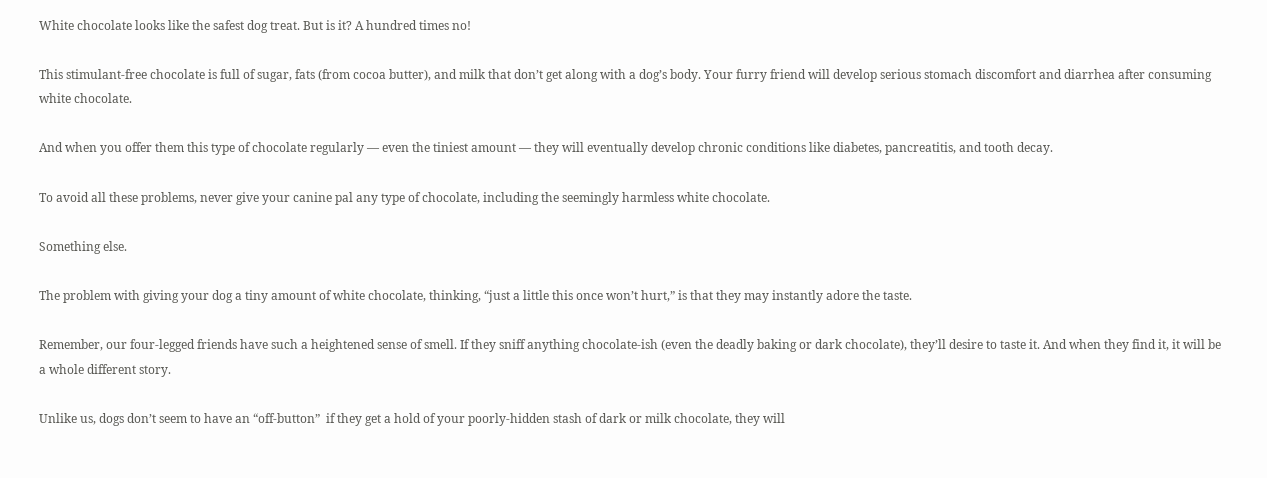White chocolate looks like the safest dog treat. But is it? A hundred times no!

This stimulant-free chocolate is full of sugar, fats (from cocoa butter), and milk that don’t get along with a dog’s body. Your furry friend will develop serious stomach discomfort and diarrhea after consuming white chocolate.

And when you offer them this type of chocolate regularly — even the tiniest amount — they will eventually develop chronic conditions like diabetes, pancreatitis, and tooth decay.

To avoid all these problems, never give your canine pal any type of chocolate, including the seemingly harmless white chocolate.

Something else.

The problem with giving your dog a tiny amount of white chocolate, thinking, “just a little this once won’t hurt,” is that they may instantly adore the taste.

Remember, our four-legged friends have such a heightened sense of smell. If they sniff anything chocolate-ish (even the deadly baking or dark chocolate), they’ll desire to taste it. And when they find it, it will be a whole different story.

Unlike us, dogs don’t seem to have an “off-button”  if they get a hold of your poorly-hidden stash of dark or milk chocolate, they will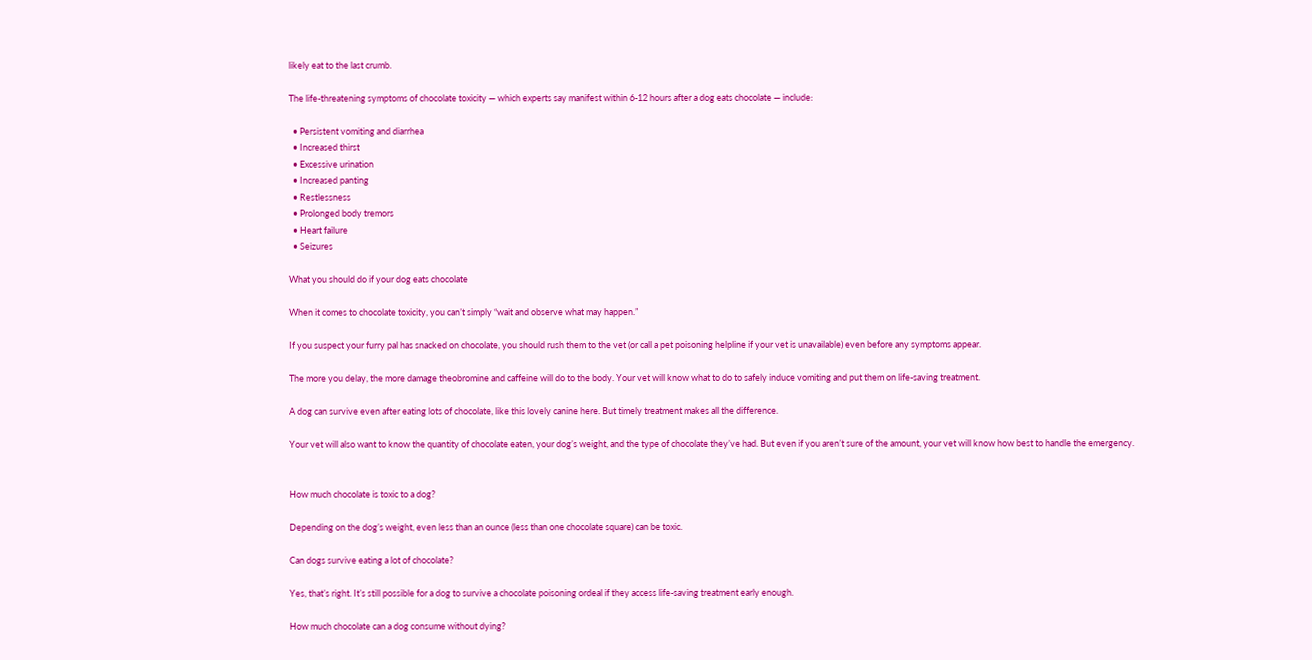likely eat to the last crumb.

The life-threatening symptoms of chocolate toxicity — which experts say manifest within 6-12 hours after a dog eats chocolate — include:

  • Persistent vomiting and diarrhea
  • Increased thirst
  • Excessive urination
  • Increased panting
  • Restlessness
  • Prolonged body tremors
  • Heart failure
  • Seizures

What you should do if your dog eats chocolate

When it comes to chocolate toxicity, you can’t simply “wait and observe what may happen.”

If you suspect your furry pal has snacked on chocolate, you should rush them to the vet (or call a pet poisoning helpline if your vet is unavailable) even before any symptoms appear.

The more you delay, the more damage theobromine and caffeine will do to the body. Your vet will know what to do to safely induce vomiting and put them on life-saving treatment.

A dog can survive even after eating lots of chocolate, like this lovely canine here. But timely treatment makes all the difference.

Your vet will also want to know the quantity of chocolate eaten, your dog’s weight, and the type of chocolate they’ve had. But even if you aren’t sure of the amount, your vet will know how best to handle the emergency.


How much chocolate is toxic to a dog?

Depending on the dog’s weight, even less than an ounce (less than one chocolate square) can be toxic.

Can dogs survive eating a lot of chocolate?

Yes, that’s right. It’s still possible for a dog to survive a chocolate poisoning ordeal if they access life-saving treatment early enough.

How much chocolate can a dog consume without dying?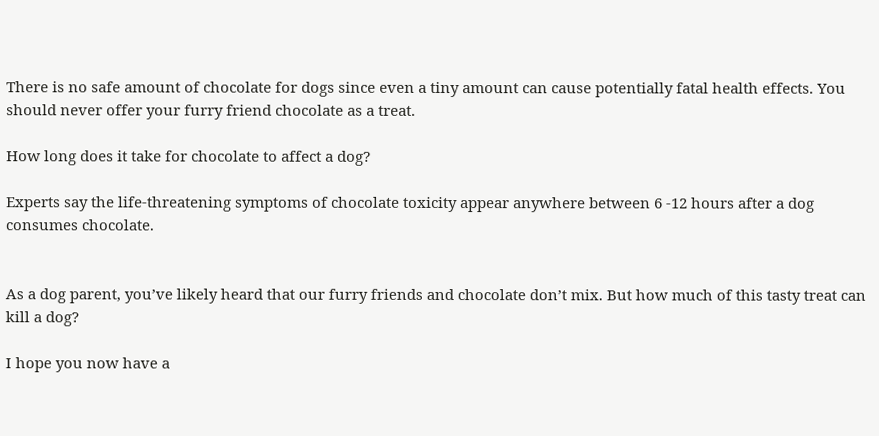There is no safe amount of chocolate for dogs since even a tiny amount can cause potentially fatal health effects. You should never offer your furry friend chocolate as a treat.

How long does it take for chocolate to affect a dog?

Experts say the life-threatening symptoms of chocolate toxicity appear anywhere between 6 -12 hours after a dog consumes chocolate.


As a dog parent, you’ve likely heard that our furry friends and chocolate don’t mix. But how much of this tasty treat can kill a dog?

I hope you now have a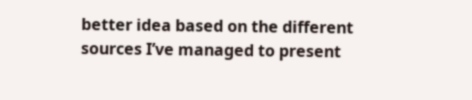better idea based on the different sources I’ve managed to present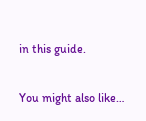in this guide.

You might also like…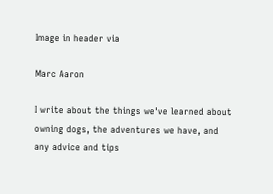Image in header via

Marc Aaron

I write about the things we've learned about owning dogs, the adventures we have, and any advice and tips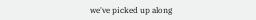we've picked up along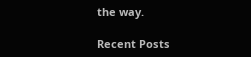the way.

Recent Posts